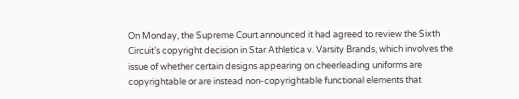On Monday, the Supreme Court announced it had agreed to review the Sixth Circuit’s copyright decision in Star Athletica v. Varsity Brands, which involves the issue of whether certain designs appearing on cheerleading uniforms are copyrightable or are instead non-copyrightable functional elements that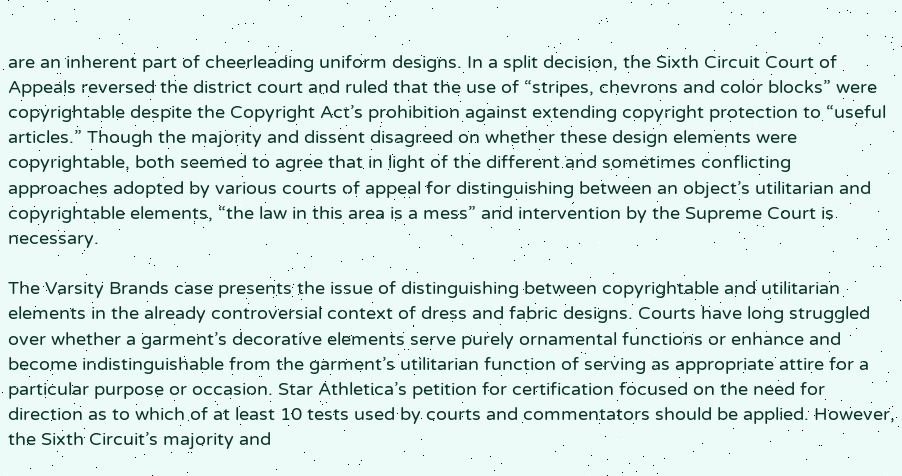are an inherent part of cheerleading uniform designs. In a split decision, the Sixth Circuit Court of Appeals reversed the district court and ruled that the use of “stripes, chevrons and color blocks” were copyrightable despite the Copyright Act’s prohibition against extending copyright protection to “useful articles.” Though the majority and dissent disagreed on whether these design elements were copyrightable, both seemed to agree that in light of the different and sometimes conflicting approaches adopted by various courts of appeal for distinguishing between an object’s utilitarian and copyrightable elements, “the law in this area is a mess” and intervention by the Supreme Court is necessary.

The Varsity Brands case presents the issue of distinguishing between copyrightable and utilitarian elements in the already controversial context of dress and fabric designs. Courts have long struggled over whether a garment’s decorative elements serve purely ornamental functions or enhance and become indistinguishable from the garment’s utilitarian function of serving as appropriate attire for a particular purpose or occasion. Star Athletica’s petition for certification focused on the need for direction as to which of at least 10 tests used by courts and commentators should be applied. However, the Sixth Circuit’s majority and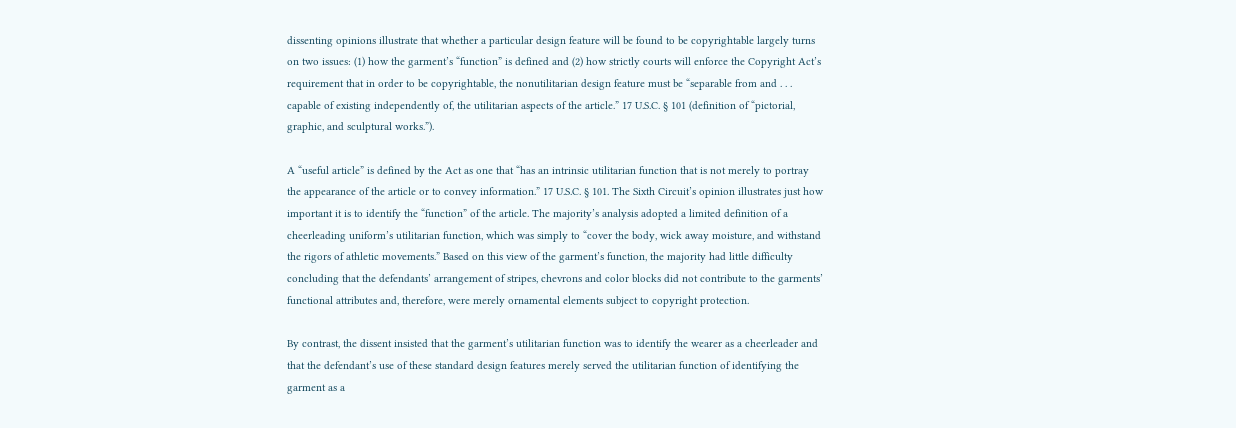dissenting opinions illustrate that whether a particular design feature will be found to be copyrightable largely turns on two issues: (1) how the garment’s “function” is defined and (2) how strictly courts will enforce the Copyright Act’s requirement that in order to be copyrightable, the nonutilitarian design feature must be “separable from and . . . capable of existing independently of, the utilitarian aspects of the article.” 17 U.S.C. § 101 (definition of “pictorial, graphic, and sculptural works.”).

A “useful article” is defined by the Act as one that “has an intrinsic utilitarian function that is not merely to portray the appearance of the article or to convey information.” 17 U.S.C. § 101. The Sixth Circuit’s opinion illustrates just how important it is to identify the “function” of the article. The majority’s analysis adopted a limited definition of a cheerleading uniform’s utilitarian function, which was simply to “cover the body, wick away moisture, and withstand the rigors of athletic movements.” Based on this view of the garment’s function, the majority had little difficulty concluding that the defendants’ arrangement of stripes, chevrons and color blocks did not contribute to the garments’ functional attributes and, therefore, were merely ornamental elements subject to copyright protection.

By contrast, the dissent insisted that the garment’s utilitarian function was to identify the wearer as a cheerleader and that the defendant’s use of these standard design features merely served the utilitarian function of identifying the garment as a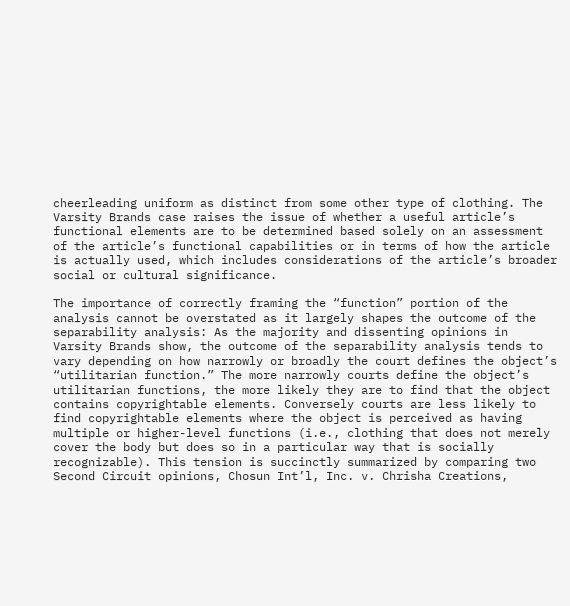cheerleading uniform as distinct from some other type of clothing. The Varsity Brands case raises the issue of whether a useful article’s functional elements are to be determined based solely on an assessment of the article’s functional capabilities or in terms of how the article is actually used, which includes considerations of the article’s broader social or cultural significance.

The importance of correctly framing the “function” portion of the analysis cannot be overstated as it largely shapes the outcome of the separability analysis: As the majority and dissenting opinions in Varsity Brands show, the outcome of the separability analysis tends to vary depending on how narrowly or broadly the court defines the object’s “utilitarian function.” The more narrowly courts define the object’s utilitarian functions, the more likely they are to find that the object contains copyrightable elements. Conversely courts are less likely to find copyrightable elements where the object is perceived as having multiple or higher-level functions (i.e., clothing that does not merely cover the body but does so in a particular way that is socially recognizable). This tension is succinctly summarized by comparing two Second Circuit opinions, Chosun Int’l, Inc. v. Chrisha Creations,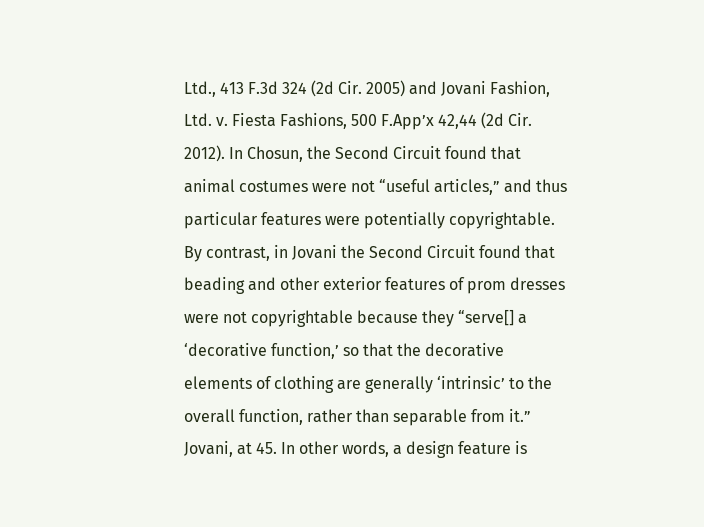Ltd., 413 F.3d 324 (2d Cir. 2005) and Jovani Fashion, Ltd. v. Fiesta Fashions, 500 F.App’x 42,44 (2d Cir. 2012). In Chosun, the Second Circuit found that animal costumes were not “useful articles,” and thus particular features were potentially copyrightable. By contrast, in Jovani the Second Circuit found that beading and other exterior features of prom dresses were not copyrightable because they “serve[] a ‘decorative function,’ so that the decorative elements of clothing are generally ‘intrinsic’ to the overall function, rather than separable from it.” Jovani, at 45. In other words, a design feature is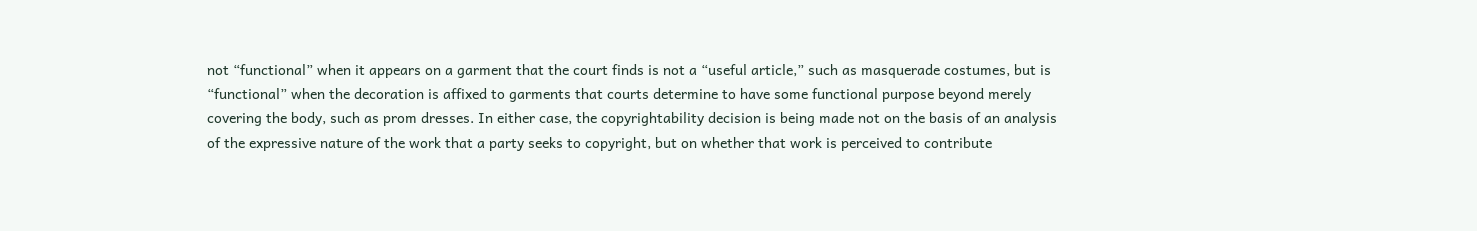not “functional” when it appears on a garment that the court finds is not a “useful article,” such as masquerade costumes, but is “functional” when the decoration is affixed to garments that courts determine to have some functional purpose beyond merely covering the body, such as prom dresses. In either case, the copyrightability decision is being made not on the basis of an analysis of the expressive nature of the work that a party seeks to copyright, but on whether that work is perceived to contribute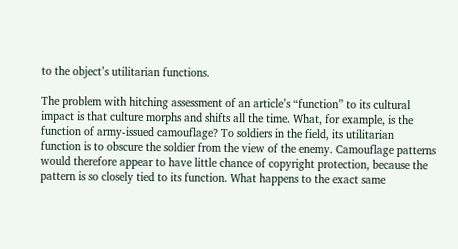to the object’s utilitarian functions.

The problem with hitching assessment of an article’s “function” to its cultural impact is that culture morphs and shifts all the time. What, for example, is the function of army-issued camouflage? To soldiers in the field, its utilitarian function is to obscure the soldier from the view of the enemy. Camouflage patterns would therefore appear to have little chance of copyright protection, because the pattern is so closely tied to its function. What happens to the exact same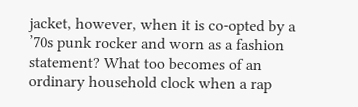jacket, however, when it is co-opted by a ’70s punk rocker and worn as a fashion statement? What too becomes of an ordinary household clock when a rap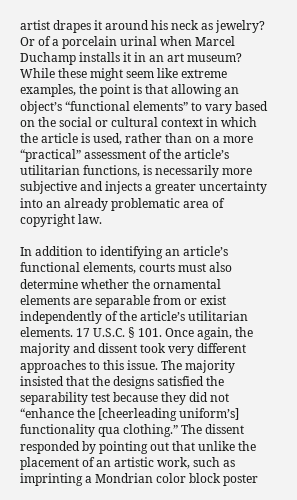artist drapes it around his neck as jewelry? Or of a porcelain urinal when Marcel Duchamp installs it in an art museum? While these might seem like extreme examples, the point is that allowing an object’s “functional elements” to vary based on the social or cultural context in which the article is used, rather than on a more “practical” assessment of the article’s utilitarian functions, is necessarily more subjective and injects a greater uncertainty into an already problematic area of copyright law.

In addition to identifying an article’s functional elements, courts must also determine whether the ornamental elements are separable from or exist independently of the article’s utilitarian elements. 17 U.S.C. § 101. Once again, the majority and dissent took very different approaches to this issue. The majority insisted that the designs satisfied the separability test because they did not “enhance the [cheerleading uniform’s] functionality qua clothing.” The dissent responded by pointing out that unlike the placement of an artistic work, such as imprinting a Mondrian color block poster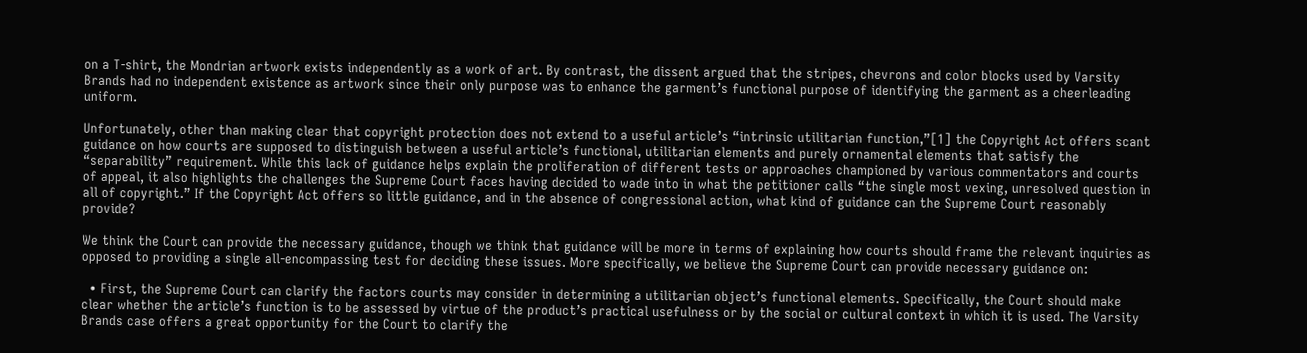on a T-shirt, the Mondrian artwork exists independently as a work of art. By contrast, the dissent argued that the stripes, chevrons and color blocks used by Varsity Brands had no independent existence as artwork since their only purpose was to enhance the garment’s functional purpose of identifying the garment as a cheerleading uniform.

Unfortunately, other than making clear that copyright protection does not extend to a useful article’s “intrinsic utilitarian function,”[1] the Copyright Act offers scant guidance on how courts are supposed to distinguish between a useful article’s functional, utilitarian elements and purely ornamental elements that satisfy the “separability” requirement. While this lack of guidance helps explain the proliferation of different tests or approaches championed by various commentators and courts of appeal, it also highlights the challenges the Supreme Court faces having decided to wade into in what the petitioner calls “the single most vexing, unresolved question in all of copyright.” If the Copyright Act offers so little guidance, and in the absence of congressional action, what kind of guidance can the Supreme Court reasonably provide?

We think the Court can provide the necessary guidance, though we think that guidance will be more in terms of explaining how courts should frame the relevant inquiries as opposed to providing a single all-encompassing test for deciding these issues. More specifically, we believe the Supreme Court can provide necessary guidance on:

  • First, the Supreme Court can clarify the factors courts may consider in determining a utilitarian object’s functional elements. Specifically, the Court should make clear whether the article’s function is to be assessed by virtue of the product’s practical usefulness or by the social or cultural context in which it is used. The Varsity Brands case offers a great opportunity for the Court to clarify the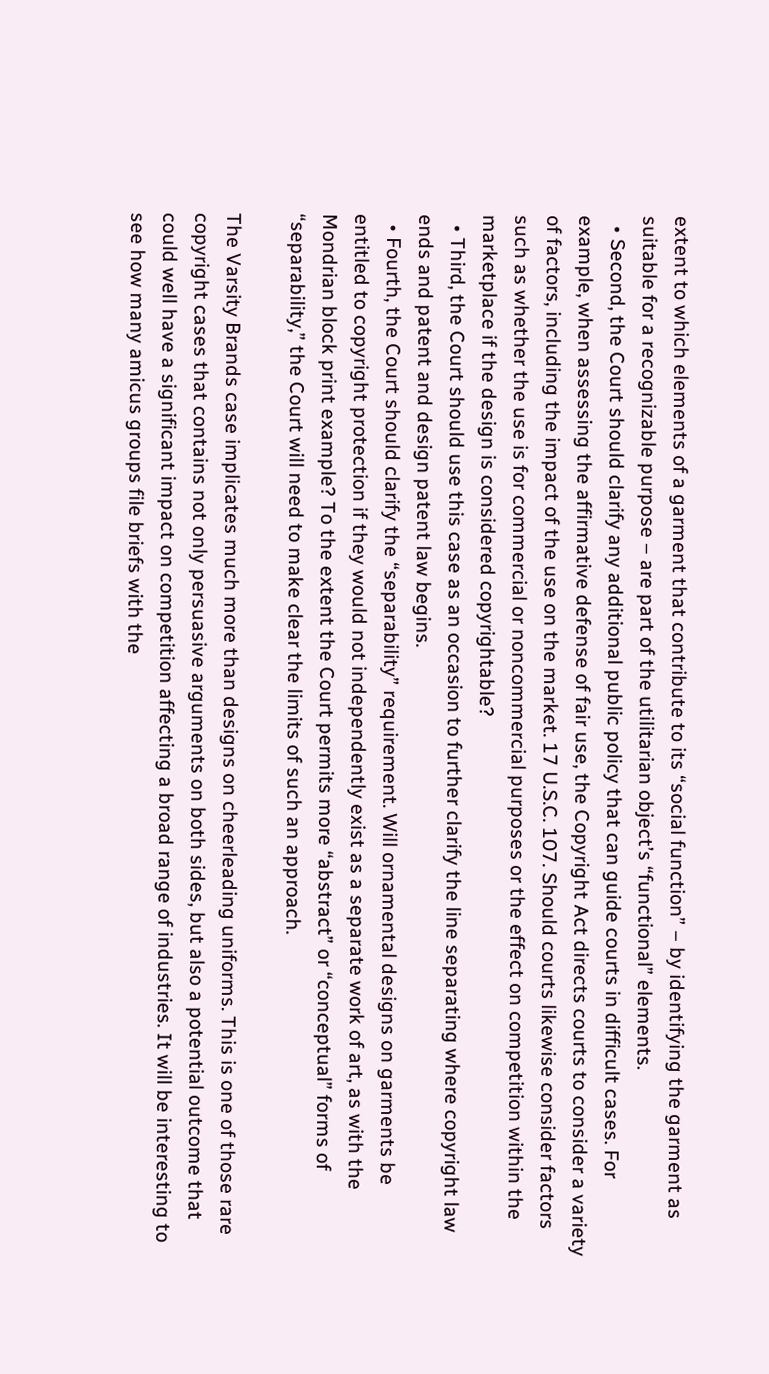extent to which elements of a garment that contribute to its “social function” – by identifying the garment as suitable for a recognizable purpose – are part of the utilitarian object’s “functional” elements.
  • Second, the Court should clarify any additional public policy that can guide courts in difficult cases. For example, when assessing the affirmative defense of fair use, the Copyright Act directs courts to consider a variety of factors, including the impact of the use on the market. 17 U.S.C. 107. Should courts likewise consider factors such as whether the use is for commercial or noncommercial purposes or the effect on competition within the marketplace if the design is considered copyrightable?
  • Third, the Court should use this case as an occasion to further clarify the line separating where copyright law ends and patent and design patent law begins.
  • Fourth, the Court should clarify the “separability” requirement. Will ornamental designs on garments be entitled to copyright protection if they would not independently exist as a separate work of art, as with the Mondrian block print example? To the extent the Court permits more “abstract” or “conceptual” forms of “separability,” the Court will need to make clear the limits of such an approach.

The Varsity Brands case implicates much more than designs on cheerleading uniforms. This is one of those rare copyright cases that contains not only persuasive arguments on both sides, but also a potential outcome that could well have a significant impact on competition affecting a broad range of industries. It will be interesting to see how many amicus groups file briefs with the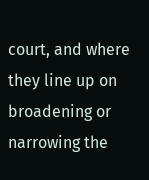court, and where they line up on broadening or narrowing the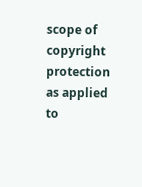scope of copyright protection as applied to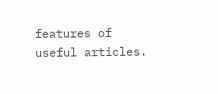features of useful articles.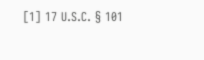[1] 17 U.S.C. § 101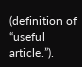(definition of “useful article.”).